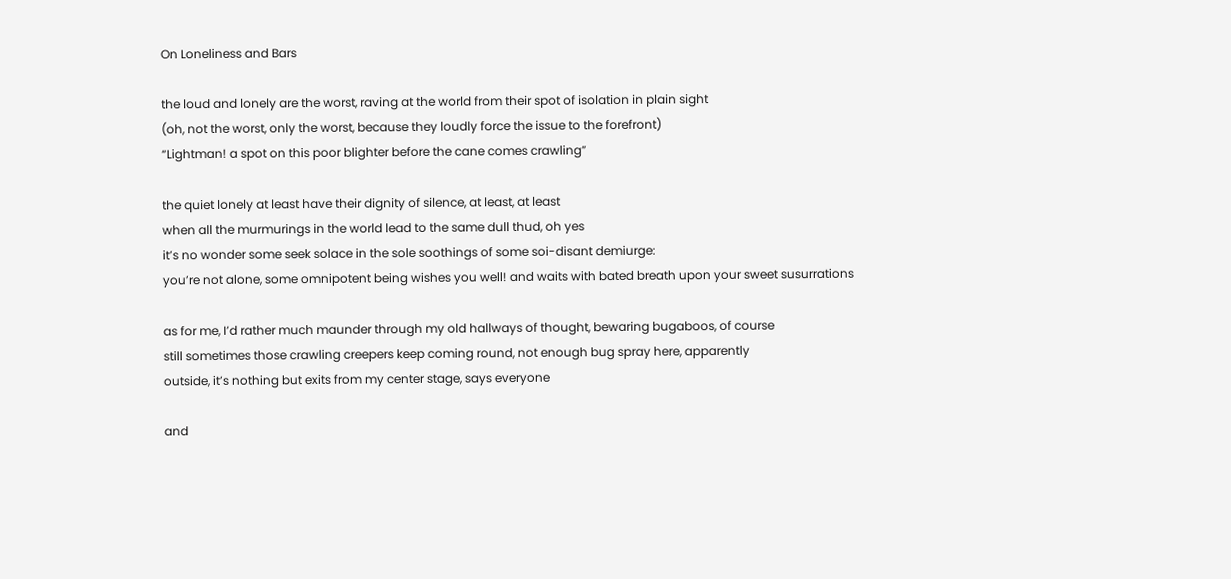On Loneliness and Bars

the loud and lonely are the worst, raving at the world from their spot of isolation in plain sight
(oh, not the worst, only the worst, because they loudly force the issue to the forefront)
“Lightman! a spot on this poor blighter before the cane comes crawling”

the quiet lonely at least have their dignity of silence, at least, at least
when all the murmurings in the world lead to the same dull thud, oh yes
it’s no wonder some seek solace in the sole soothings of some soi-disant demiurge:
you’re not alone, some omnipotent being wishes you well! and waits with bated breath upon your sweet susurrations

as for me, I’d rather much maunder through my old hallways of thought, bewaring bugaboos, of course
still sometimes those crawling creepers keep coming round, not enough bug spray here, apparently
outside, it’s nothing but exits from my center stage, says everyone

and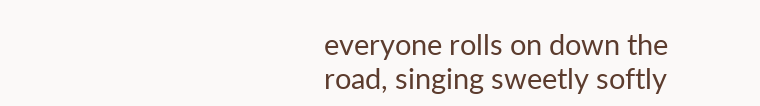everyone rolls on down the road, singing sweetly softly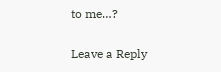to me…?

Leave a Reply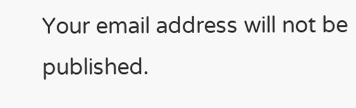Your email address will not be published.